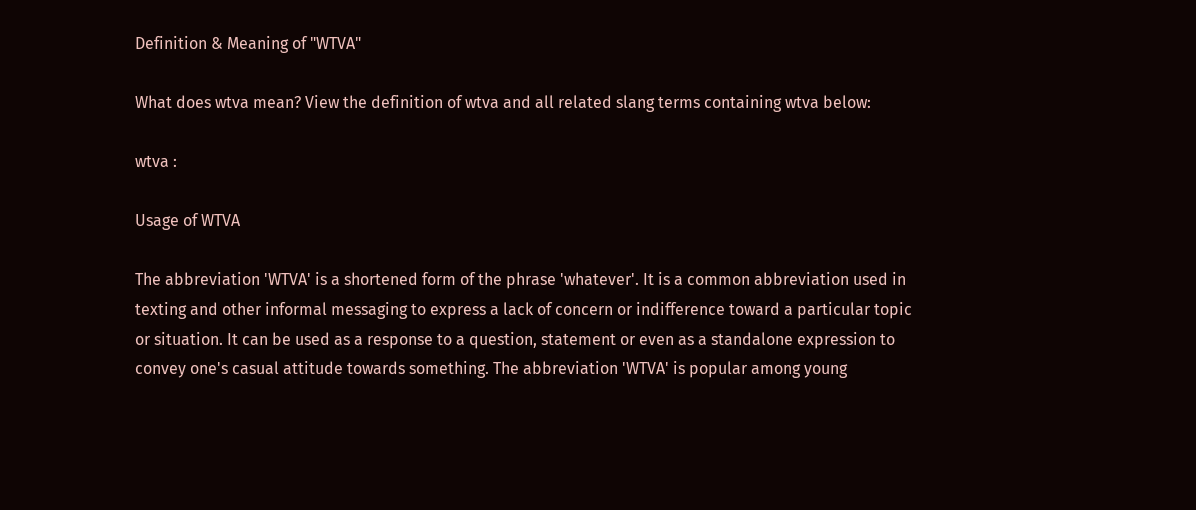Definition & Meaning of "WTVA"

What does wtva mean? View the definition of wtva and all related slang terms containing wtva below:

wtva :

Usage of WTVA

The abbreviation 'WTVA' is a shortened form of the phrase 'whatever'. It is a common abbreviation used in texting and other informal messaging to express a lack of concern or indifference toward a particular topic or situation. It can be used as a response to a question, statement or even as a standalone expression to convey one's casual attitude towards something. The abbreviation 'WTVA' is popular among young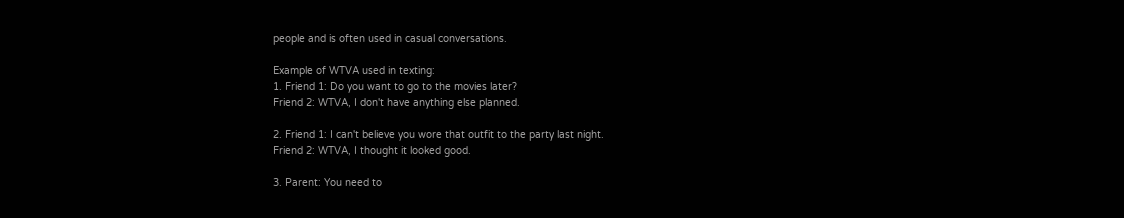people and is often used in casual conversations.

Example of WTVA used in texting:
1. Friend 1: Do you want to go to the movies later?
Friend 2: WTVA, I don't have anything else planned.

2. Friend 1: I can't believe you wore that outfit to the party last night.
Friend 2: WTVA, I thought it looked good.

3. Parent: You need to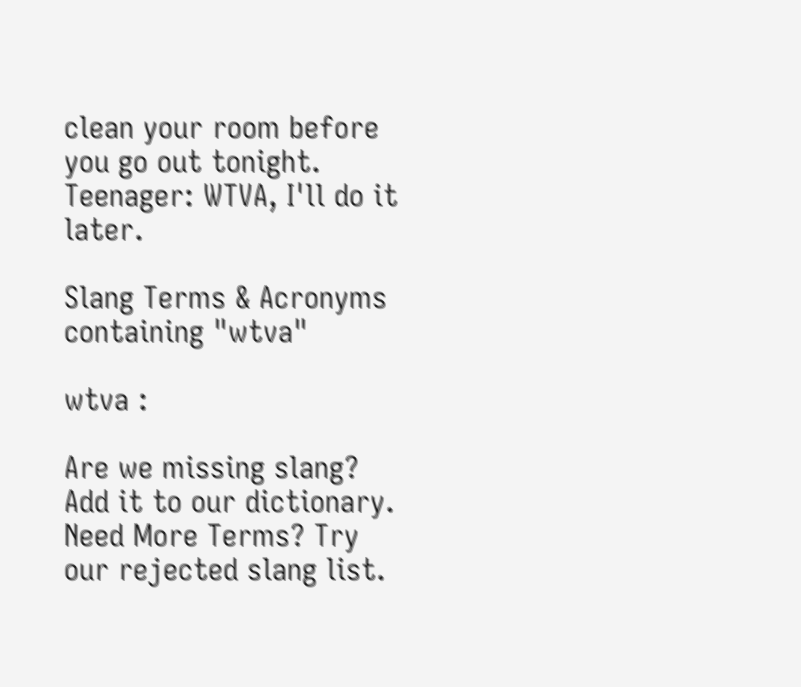clean your room before you go out tonight.
Teenager: WTVA, I'll do it later.

Slang Terms & Acronyms containing "wtva"

wtva :

Are we missing slang? Add it to our dictionary.   Need More Terms? Try our rejected slang list.